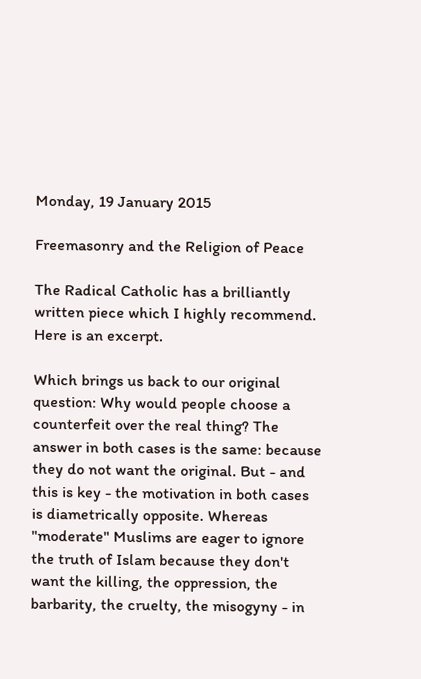Monday, 19 January 2015

Freemasonry and the Religion of Peace

The Radical Catholic has a brilliantly written piece which I highly recommend. Here is an excerpt.

Which brings us back to our original question: Why would people choose a counterfeit over the real thing? The answer in both cases is the same: because they do not want the original. But - and this is key - the motivation in both cases is diametrically opposite. Whereas "moderate" Muslims are eager to ignore the truth of Islam because they don't want the killing, the oppression, the barbarity, the cruelty, the misogyny - in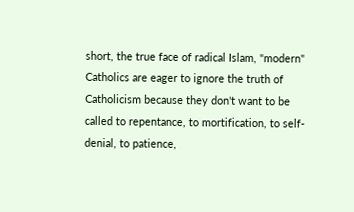short, the true face of radical Islam, "modern" Catholics are eager to ignore the truth of Catholicism because they don't want to be called to repentance, to mortification, to self-denial, to patience,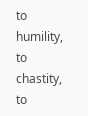to humility, to chastity, to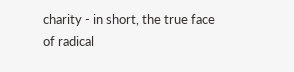charity - in short, the true face of radical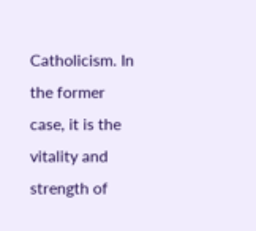Catholicism. In the former case, it is the vitality and strength of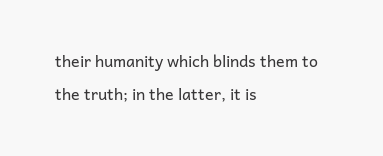their humanity which blinds them to the truth; in the latter, it is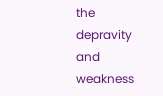the depravity and weakness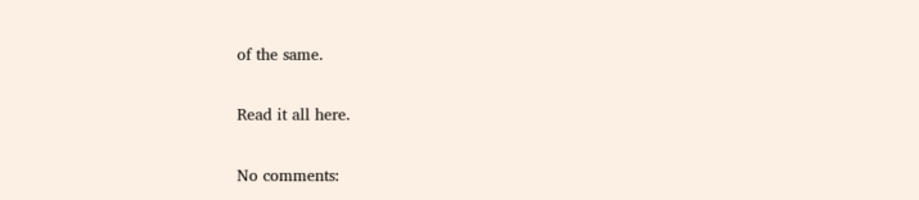of the same.

Read it all here.

No comments: